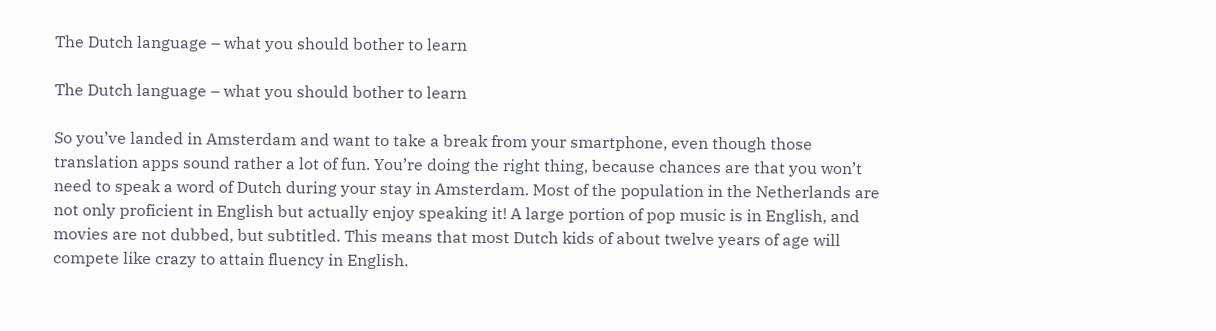The Dutch language – what you should bother to learn

The Dutch language – what you should bother to learn

So you’ve landed in Amsterdam and want to take a break from your smartphone, even though those translation apps sound rather a lot of fun. You’re doing the right thing, because chances are that you won’t need to speak a word of Dutch during your stay in Amsterdam. Most of the population in the Netherlands are not only proficient in English but actually enjoy speaking it! A large portion of pop music is in English, and movies are not dubbed, but subtitled. This means that most Dutch kids of about twelve years of age will compete like crazy to attain fluency in English.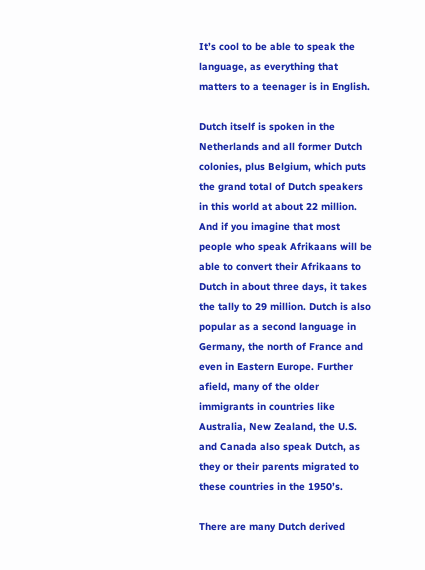It’s cool to be able to speak the language, as everything that matters to a teenager is in English.

Dutch itself is spoken in the Netherlands and all former Dutch colonies, plus Belgium, which puts the grand total of Dutch speakers in this world at about 22 million. And if you imagine that most people who speak Afrikaans will be able to convert their Afrikaans to Dutch in about three days, it takes the tally to 29 million. Dutch is also popular as a second language in Germany, the north of France and even in Eastern Europe. Further afield, many of the older immigrants in countries like Australia, New Zealand, the U.S. and Canada also speak Dutch, as they or their parents migrated to these countries in the 1950’s.

There are many Dutch derived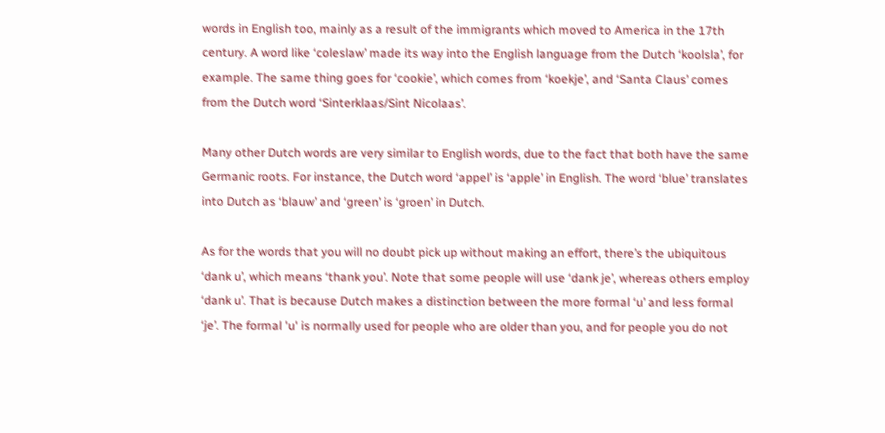words in English too, mainly as a result of the immigrants which moved to America in the 17th century. A word like ‘coleslaw’ made its way into the English language from the Dutch ‘koolsla’, for example. The same thing goes for ‘cookie’, which comes from ‘koekje’, and ‘Santa Claus’ comes from the Dutch word ‘Sinterklaas/Sint Nicolaas’.

Many other Dutch words are very similar to English words, due to the fact that both have the same Germanic roots. For instance, the Dutch word ‘appel’ is ‘apple’ in English. The word ‘blue’ translates into Dutch as ‘blauw’ and ‘green’ is ‘groen’ in Dutch.

As for the words that you will no doubt pick up without making an effort, there’s the ubiquitous ‘dank u’, which means ‘thank you’. Note that some people will use ‘dank je’, whereas others employ ‘dank u’. That is because Dutch makes a distinction between the more formal ‘u’ and less formal ‘je’. The formal 'u' is normally used for people who are older than you, and for people you do not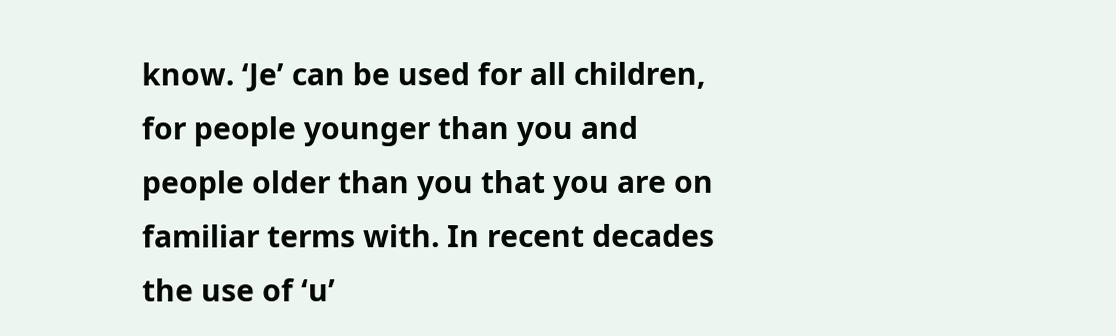know. ‘Je’ can be used for all children, for people younger than you and people older than you that you are on familiar terms with. In recent decades the use of ‘u’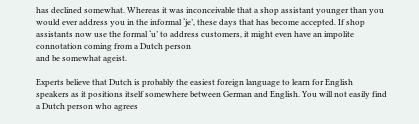has declined somewhat. Whereas it was inconceivable that a shop assistant younger than you would ever address you in the informal ‘je’, these days that has become accepted. If shop assistants now use the formal ‘u’ to address customers, it might even have an impolite connotation coming from a Dutch person
and be somewhat ageist.

Experts believe that Dutch is probably the easiest foreign language to learn for English speakers as it positions itself somewhere between German and English. You will not easily find a Dutch person who agrees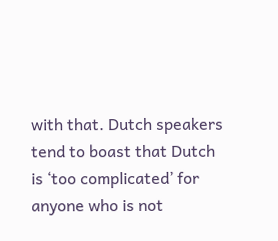with that. Dutch speakers tend to boast that Dutch is ‘too complicated’ for anyone who is not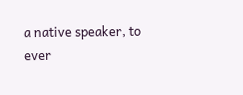a native speaker, to ever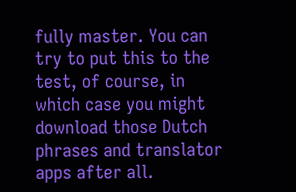fully master. You can try to put this to the test, of course, in which case you might download those Dutch phrases and translator apps after all.